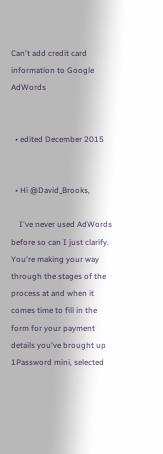Can't add credit card information to Google AdWords


  • edited December 2015


  • Hi @David_Brooks,

    I've never used AdWords before so can I just clarify. You're making your way through the stages of the process at and when it comes time to fill in the form for your payment details you've brought up 1Password mini, selected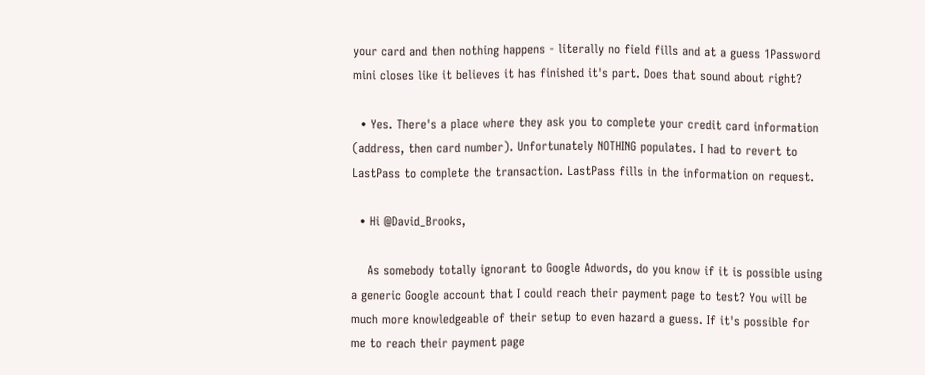your card and then nothing happens - literally no field fills and at a guess 1Password mini closes like it believes it has finished it's part. Does that sound about right?

  • Yes. There's a place where they ask you to complete your credit card information (address, then card number). Unfortunately NOTHING populates. I had to revert to LastPass to complete the transaction. LastPass fills in the information on request.

  • Hi @David_Brooks,

    As somebody totally ignorant to Google Adwords, do you know if it is possible using a generic Google account that I could reach their payment page to test? You will be much more knowledgeable of their setup to even hazard a guess. If it's possible for me to reach their payment page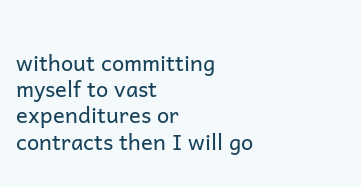without committing myself to vast expenditures or contracts then I will go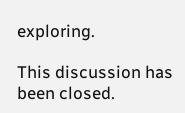exploring.

This discussion has been closed.